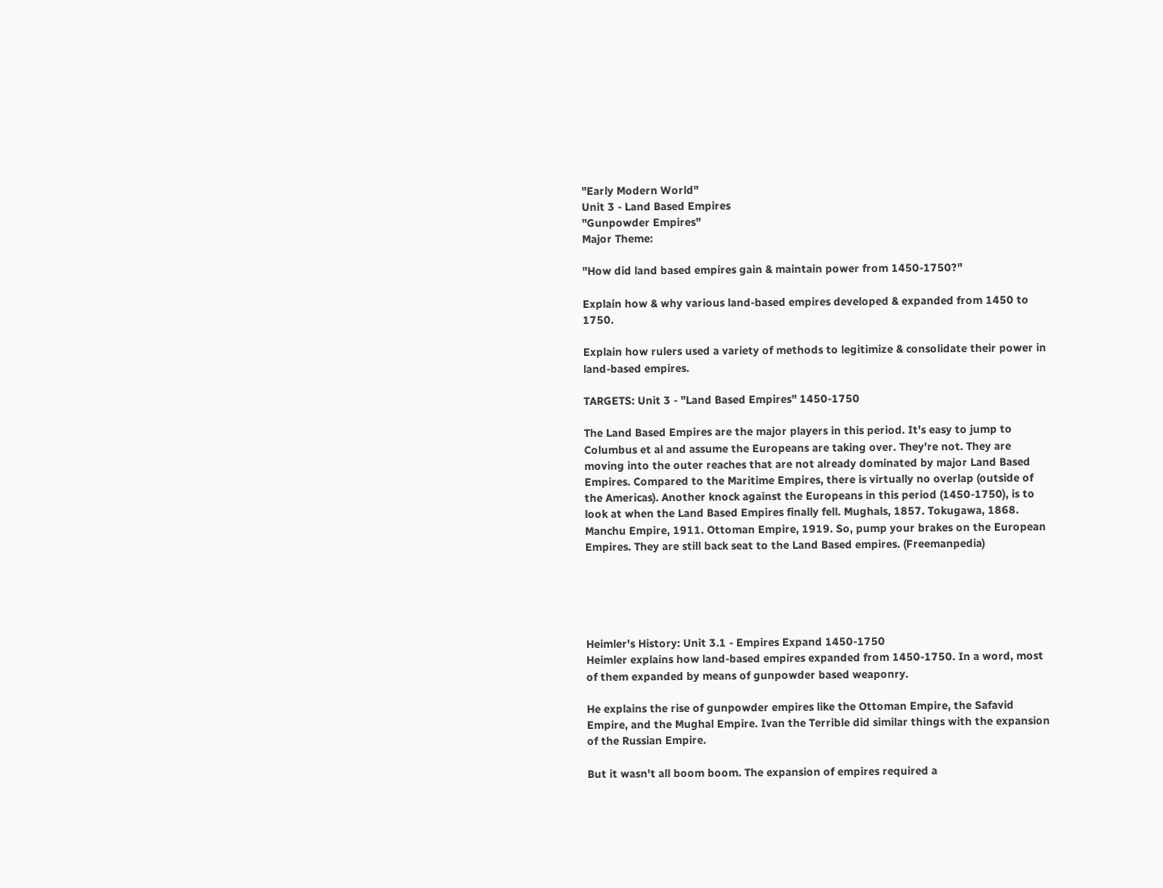"Early Modern World"
Unit 3 - Land Based Empires
"Gunpowder Empires"
Major Theme:

"How did land based empires gain & maintain power from 1450-1750?"

Explain how & why various land-based empires developed & expanded from 1450 to 1750.

Explain how rulers used a variety of methods to legitimize & consolidate their power in land-based empires.

TARGETS: Unit 3 - "Land Based Empires" 1450-1750

The Land Based Empires are the major players in this period. It’s easy to jump to Columbus et al and assume the Europeans are taking over. They’re not. They are moving into the outer reaches that are not already dominated by major Land Based Empires. Compared to the Maritime Empires, there is virtually no overlap (outside of the Americas). Another knock against the Europeans in this period (1450-1750), is to look at when the Land Based Empires finally fell. Mughals, 1857. Tokugawa, 1868. Manchu Empire, 1911. Ottoman Empire, 1919. So, pump your brakes on the European Empires. They are still back seat to the Land Based empires. (Freemanpedia)





Heimler's History: Unit 3.1 - Empires Expand 1450-1750
Heimler explains how land-based empires expanded from 1450-1750. In a word, most of them expanded by means of gunpowder based weaponry.

He explains the rise of gunpowder empires like the Ottoman Empire, the Safavid Empire, and the Mughal Empire. Ivan the Terrible did similar things with the expansion of the Russian Empire.

But it wasn't all boom boom. The expansion of empires required a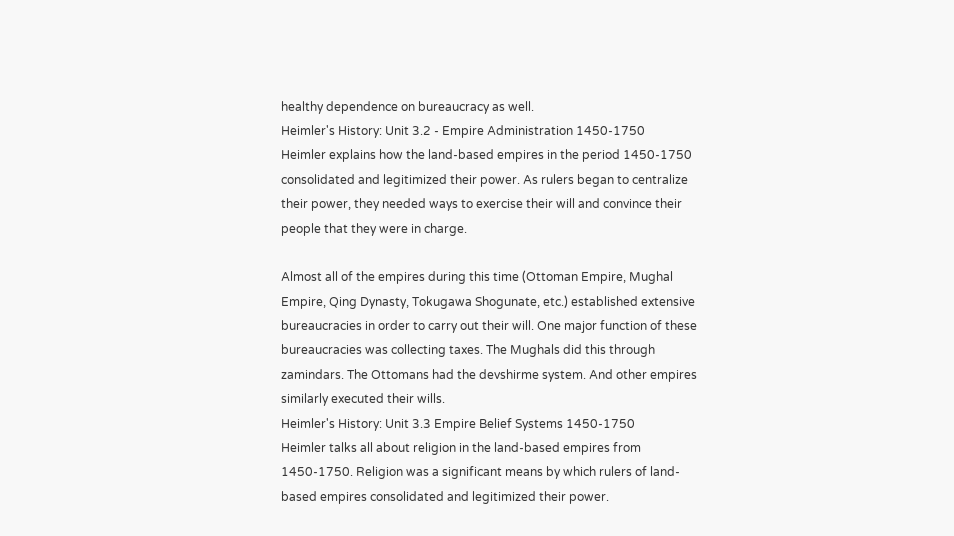healthy dependence on bureaucracy as well.
Heimler's History: Unit 3.2 - Empire Administration 1450-1750
Heimler explains how the land-based empires in the period 1450-1750 consolidated and legitimized their power. As rulers began to centralize their power, they needed ways to exercise their will and convince their people that they were in charge.

Almost all of the empires during this time (Ottoman Empire, Mughal Empire, Qing Dynasty, Tokugawa Shogunate, etc.) established extensive bureaucracies in order to carry out their will. One major function of these bureaucracies was collecting taxes. The Mughals did this through zamindars. The Ottomans had the devshirme system. And other empires similarly executed their wills.
Heimler's History: Unit 3.3 Empire Belief Systems 1450-1750
Heimler talks all about religion in the land-based empires from 1450-1750. Religion was a significant means by which rulers of land-based empires consolidated and legitimized their power.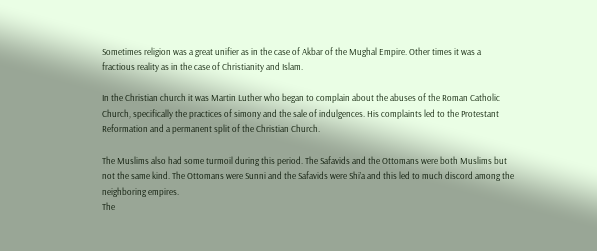Sometimes religion was a great unifier as in the case of Akbar of the Mughal Empire. Other times it was a fractious reality as in the case of Christianity and Islam.

In the Christian church it was Martin Luther who began to complain about the abuses of the Roman Catholic Church, specifically the practices of simony and the sale of indulgences. His complaints led to the Protestant Reformation and a permanent split of the Christian Church.

The Muslims also had some turmoil during this period. The Safavids and the Ottomans were both Muslims but not the same kind. The Ottomans were Sunni and the Safavids were Shi’a and this led to much discord among the neighboring empires.
The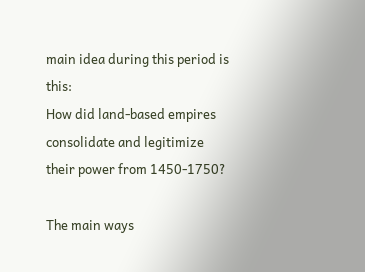main idea during this period is this:
How did land-based empires consolidate and legitimize their power from 1450-1750?

The main ways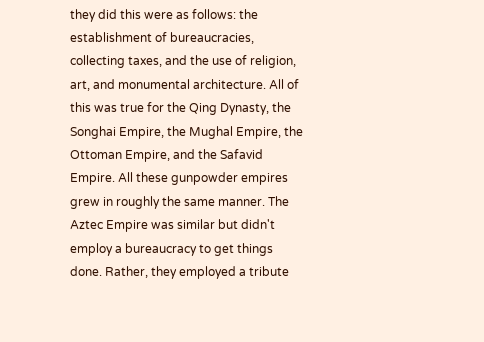they did this were as follows: the establishment of bureaucracies, collecting taxes, and the use of religion, art, and monumental architecture. All of this was true for the Qing Dynasty, the Songhai Empire, the Mughal Empire, the Ottoman Empire, and the Safavid Empire. All these gunpowder empires grew in roughly the same manner. The Aztec Empire was similar but didn't employ a bureaucracy to get things done. Rather, they employed a tribute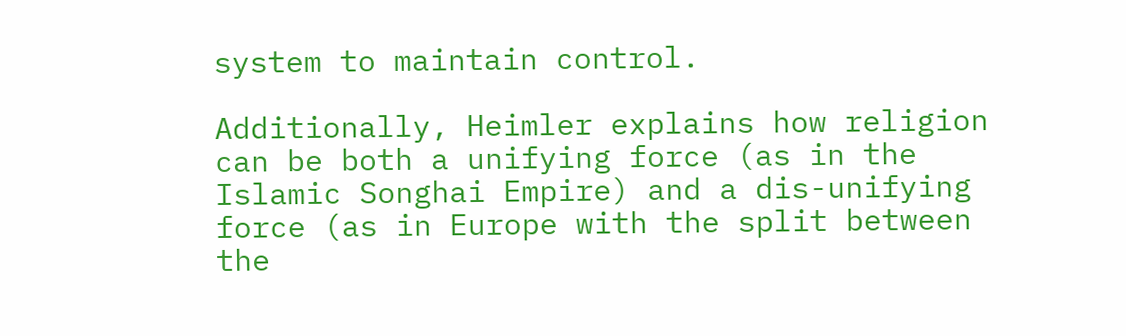system to maintain control.

Additionally, Heimler explains how religion can be both a unifying force (as in the Islamic Songhai Empire) and a dis-unifying force (as in Europe with the split between the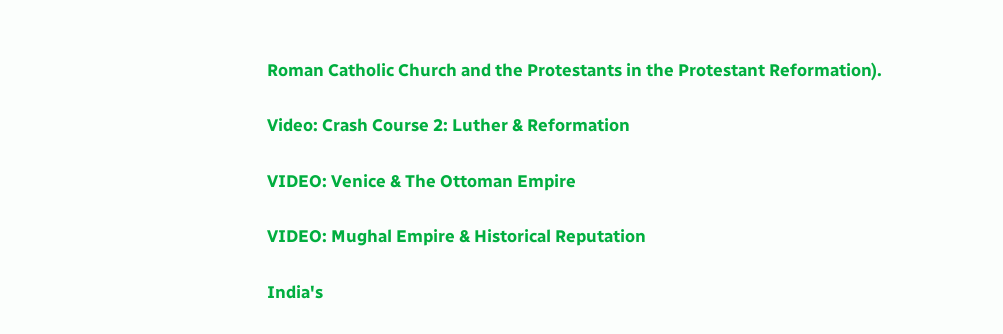Roman Catholic Church and the Protestants in the Protestant Reformation).

Video: Crash Course 2: Luther & Reformation

VIDEO: Venice & The Ottoman Empire

VIDEO: Mughal Empire & Historical Reputation

India's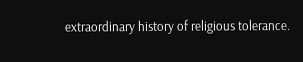extraordinary history of religious tolerance.